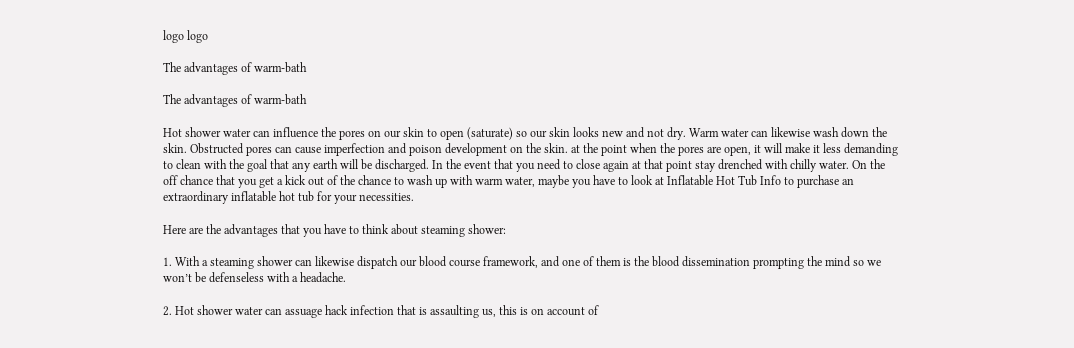logo logo

The advantages of warm-bath

The advantages of warm-bath

Hot shower water can influence the pores on our skin to open (saturate) so our skin looks new and not dry. Warm water can likewise wash down the skin. Obstructed pores can cause imperfection and poison development on the skin. at the point when the pores are open, it will make it less demanding to clean with the goal that any earth will be discharged. In the event that you need to close again at that point stay drenched with chilly water. On the off chance that you get a kick out of the chance to wash up with warm water, maybe you have to look at Inflatable Hot Tub Info to purchase an extraordinary inflatable hot tub for your necessities.

Here are the advantages that you have to think about steaming shower:

1. With a steaming shower can likewise dispatch our blood course framework, and one of them is the blood dissemination prompting the mind so we won’t be defenseless with a headache.

2. Hot shower water can assuage hack infection that is assaulting us, this is on account of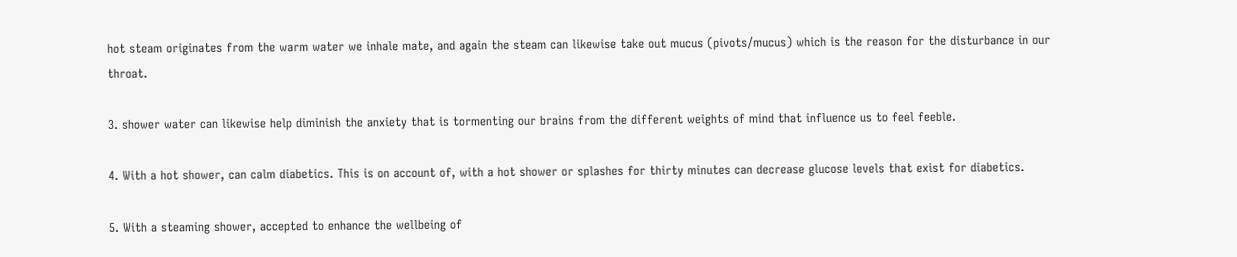hot steam originates from the warm water we inhale mate, and again the steam can likewise take out mucus (pivots/mucus) which is the reason for the disturbance in our throat.

3. shower water can likewise help diminish the anxiety that is tormenting our brains from the different weights of mind that influence us to feel feeble.

4. With a hot shower, can calm diabetics. This is on account of, with a hot shower or splashes for thirty minutes can decrease glucose levels that exist for diabetics.

5. With a steaming shower, accepted to enhance the wellbeing of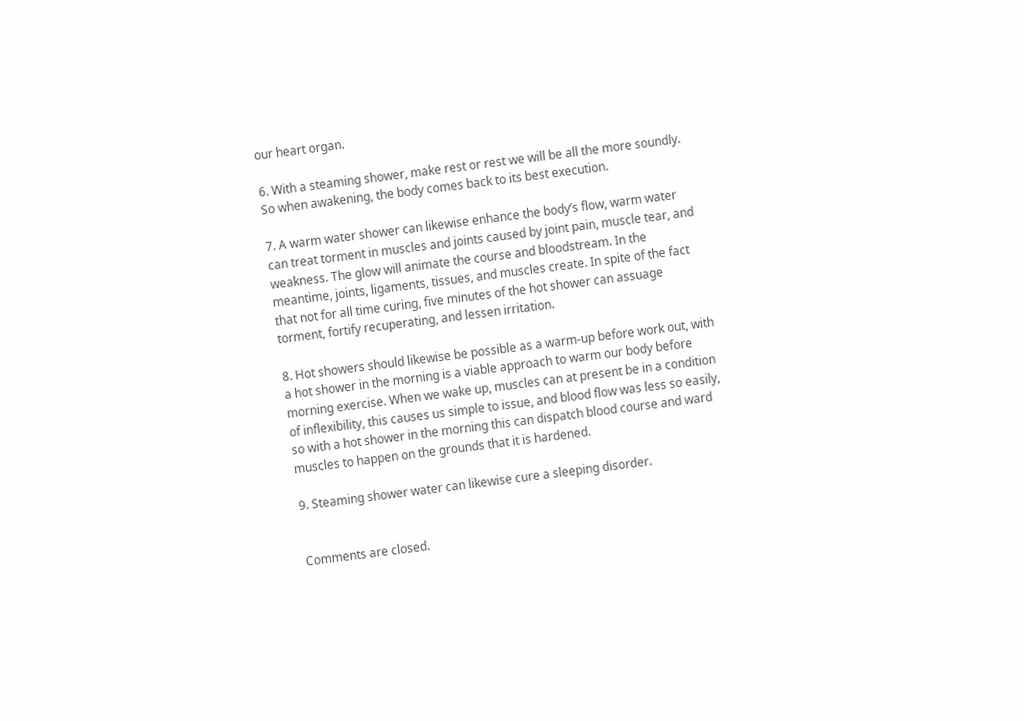our heart organ.

6. With a steaming shower, make rest or rest we will be all the more soundly. So when awakening, the body comes back to its best execution.

7. A warm water shower can likewise enhance the body’s flow, warm water can treat torment in muscles and joints caused by joint pain, muscle tear, and weakness. The glow will animate the course and bloodstream. In the meantime, joints, ligaments, tissues, and muscles create. In spite of the fact that not for all time curing, five minutes of the hot shower can assuage torment, fortify recuperating, and lessen irritation.

8. Hot showers should likewise be possible as a warm-up before work out, with a hot shower in the morning is a viable approach to warm our body before morning exercise. When we wake up, muscles can at present be in a condition of inflexibility, this causes us simple to issue, and blood flow was less so easily, so with a hot shower in the morning this can dispatch blood course and ward muscles to happen on the grounds that it is hardened.

9. Steaming shower water can likewise cure a sleeping disorder.


Comments are closed.